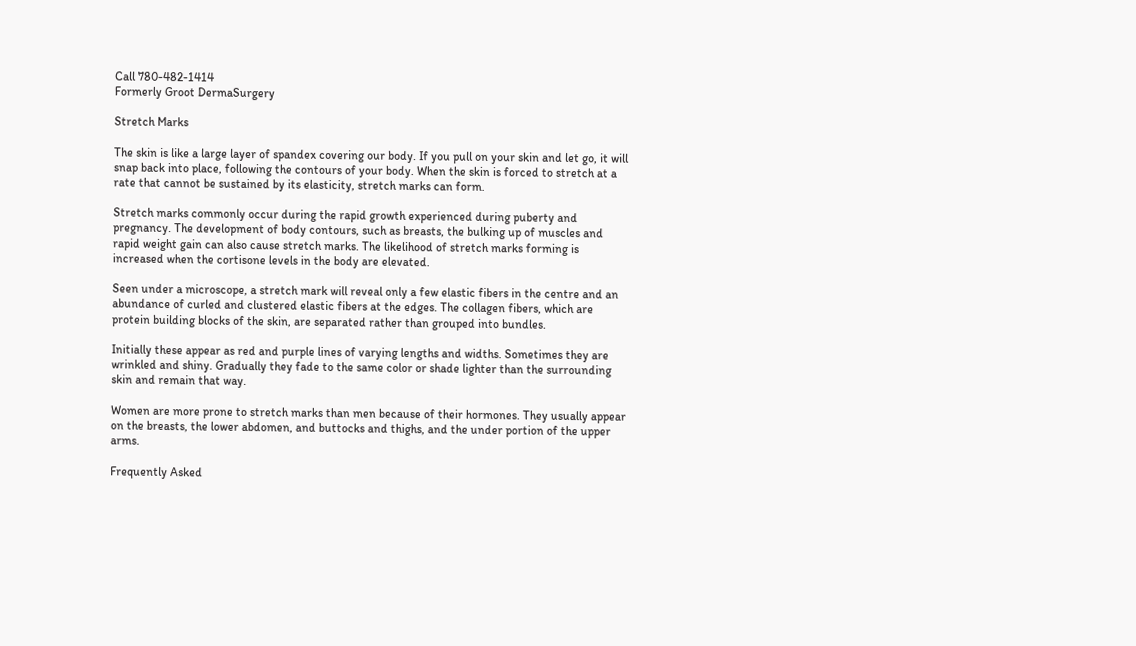Call 780-482-1414
Formerly Groot DermaSurgery

Stretch Marks

The skin is like a large layer of spandex covering our body. If you pull on your skin and let go, it will snap back into place, following the contours of your body. When the skin is forced to stretch at a rate that cannot be sustained by its elasticity, stretch marks can form.

Stretch marks commonly occur during the rapid growth experienced during puberty and pregnancy. The development of body contours, such as breasts, the bulking up of muscles and rapid weight gain can also cause stretch marks. The likelihood of stretch marks forming is increased when the cortisone levels in the body are elevated.

Seen under a microscope, a stretch mark will reveal only a few elastic fibers in the centre and an abundance of curled and clustered elastic fibers at the edges. The collagen fibers, which are protein building blocks of the skin, are separated rather than grouped into bundles.

Initially these appear as red and purple lines of varying lengths and widths. Sometimes they are wrinkled and shiny. Gradually they fade to the same color or shade lighter than the surrounding skin and remain that way.

Women are more prone to stretch marks than men because of their hormones. They usually appear on the breasts, the lower abdomen, and buttocks and thighs, and the under portion of the upper arms.

Frequently Asked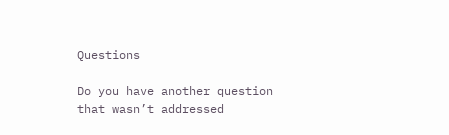Questions

Do you have another question that wasn’t addressed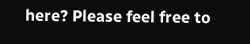here? Please feel free to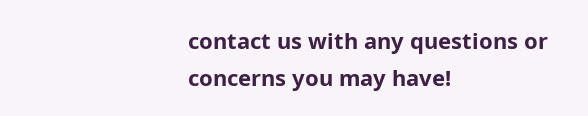contact us with any questions or concerns you may have!